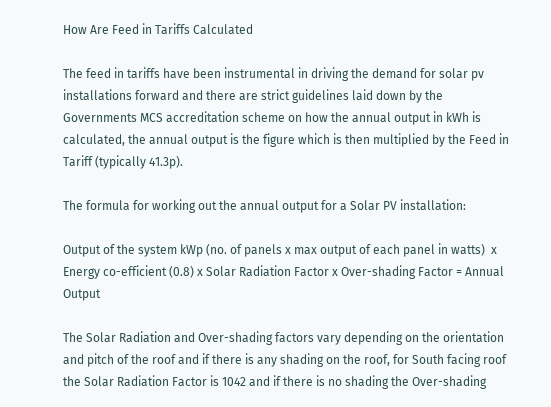How Are Feed in Tariffs Calculated

The feed in tariffs have been instrumental in driving the demand for solar pv installations forward and there are strict guidelines laid down by the Governments MCS accreditation scheme on how the annual output in kWh is calculated, the annual output is the figure which is then multiplied by the Feed in Tariff (typically 41.3p).

The formula for working out the annual output for a Solar PV installation:

Output of the system kWp (no. of panels x max output of each panel in watts)  x Energy co-efficient (0.8) x Solar Radiation Factor x Over-shading Factor = Annual Output

The Solar Radiation and Over-shading factors vary depending on the orientation and pitch of the roof and if there is any shading on the roof, for South facing roof the Solar Radiation Factor is 1042 and if there is no shading the Over-shading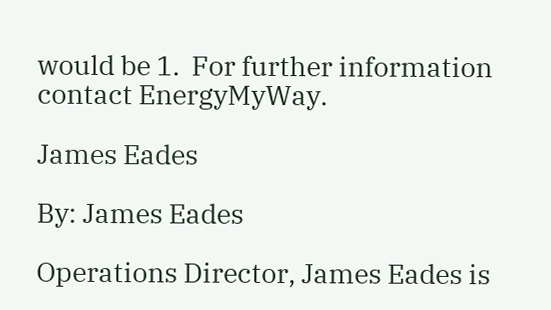would be 1.  For further information contact EnergyMyWay.

James Eades

By: James Eades

Operations Director, James Eades is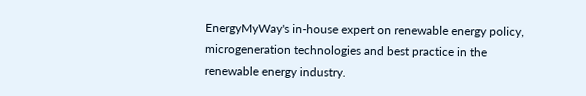EnergyMyWay's in-house expert on renewable energy policy, microgeneration technologies and best practice in the renewable energy industry.